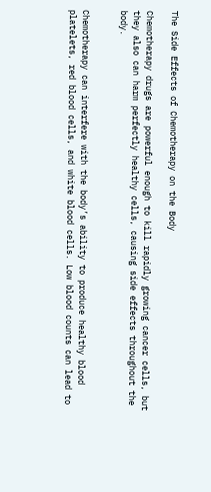The Side Effects of Chemotherapy on the Body

Chemotherapy drugs are powerful enough to kill rapidly growing cancer cells, but they also can harm perfectly healthy cells, causing side effects throughout the body.


Chemotherapy can interfere with the body’s ability to produce healthy blood platelets, red blood cells, and white blood cells. Low blood counts can lead to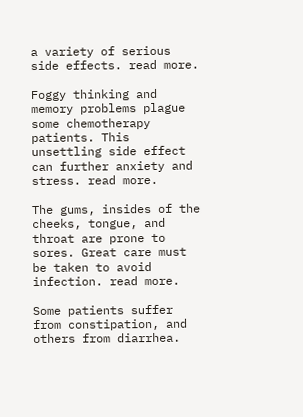a variety of serious side effects. read more.

Foggy thinking and memory problems plague some chemotherapy patients. This unsettling side effect can further anxiety and stress. read more.

The gums, insides of the cheeks, tongue, and throat are prone to sores. Great care must be taken to avoid infection. read more.

Some patients suffer from constipation, and others from diarrhea.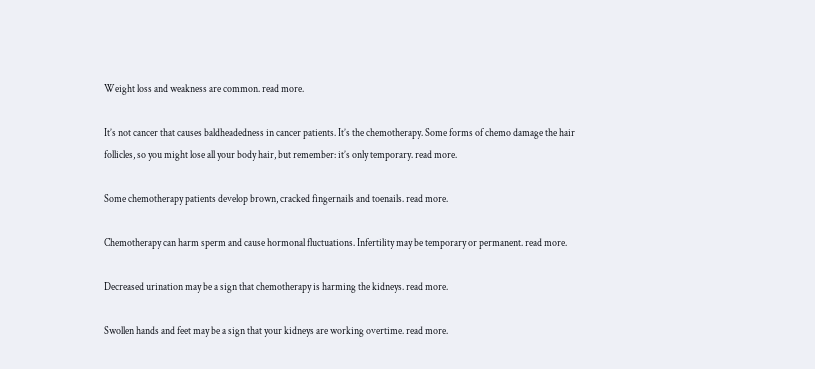Weight loss and weakness are common. read more.

It’s not cancer that causes baldheadedness in cancer patients. It’s the chemotherapy. Some forms of chemo damage the hair follicles, so you might lose all your body hair, but remember: it’s only temporary. read more.

Some chemotherapy patients develop brown, cracked fingernails and toenails. read more.

Chemotherapy can harm sperm and cause hormonal fluctuations. Infertility may be temporary or permanent. read more.

Decreased urination may be a sign that chemotherapy is harming the kidneys. read more.

Swollen hands and feet may be a sign that your kidneys are working overtime. read more.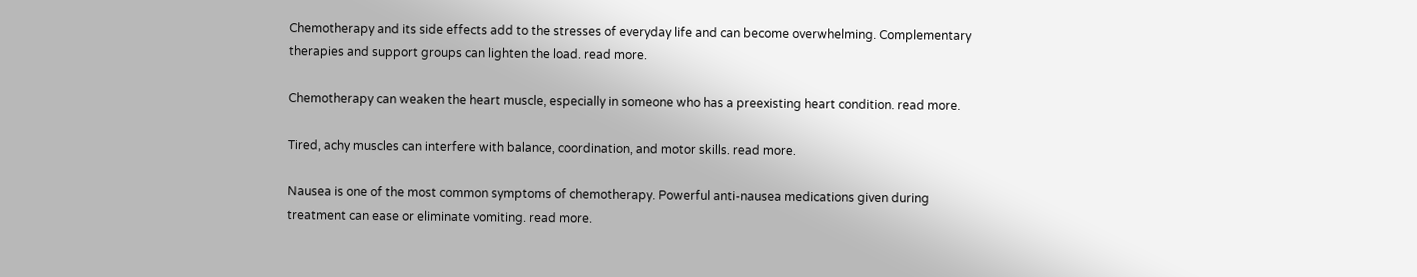Chemotherapy and its side effects add to the stresses of everyday life and can become overwhelming. Complementary therapies and support groups can lighten the load. read more.

Chemotherapy can weaken the heart muscle, especially in someone who has a preexisting heart condition. read more.

Tired, achy muscles can interfere with balance, coordination, and motor skills. read more.

Nausea is one of the most common symptoms of chemotherapy. Powerful anti-nausea medications given during treatment can ease or eliminate vomiting. read more.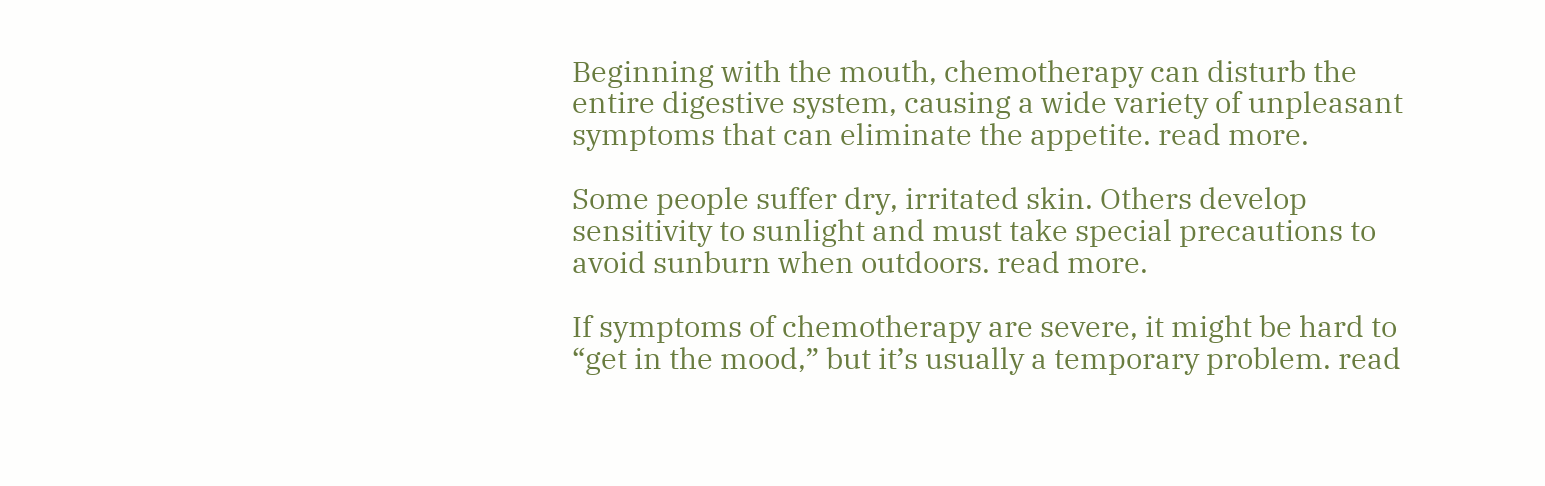Beginning with the mouth, chemotherapy can disturb the entire digestive system, causing a wide variety of unpleasant symptoms that can eliminate the appetite. read more.

Some people suffer dry, irritated skin. Others develop sensitivity to sunlight and must take special precautions to avoid sunburn when outdoors. read more.

If symptoms of chemotherapy are severe, it might be hard to “get in the mood,” but it’s usually a temporary problem. read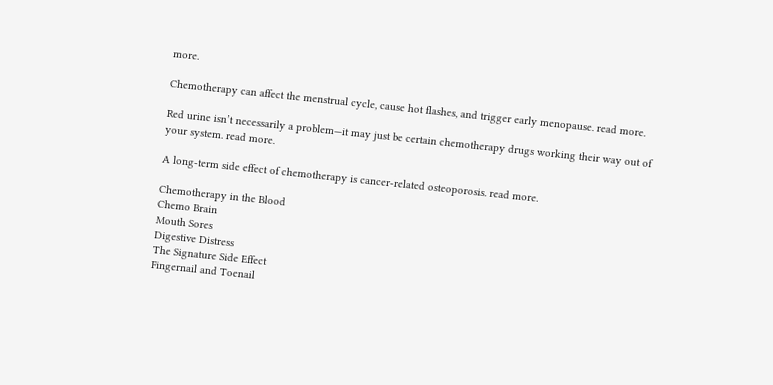more.

Chemotherapy can affect the menstrual cycle, cause hot flashes, and trigger early menopause. read more.

Red urine isn’t necessarily a problem—it may just be certain chemotherapy drugs working their way out of your system. read more.

A long-term side effect of chemotherapy is cancer-related osteoporosis. read more.

Chemotherapy in the Blood
Chemo Brain
Mouth Sores
Digestive Distress
The Signature Side Effect
Fingernail and Toenail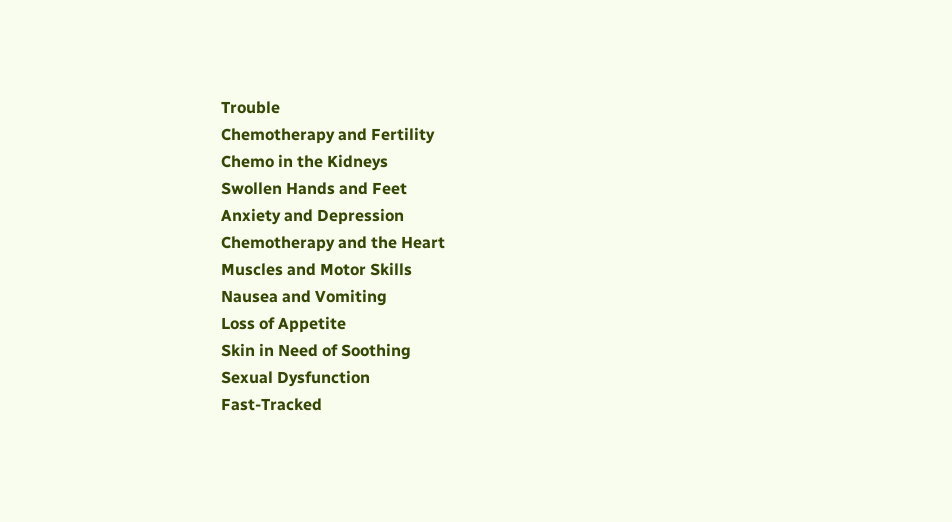Trouble
Chemotherapy and Fertility
Chemo in the Kidneys
Swollen Hands and Feet
Anxiety and Depression
Chemotherapy and the Heart
Muscles and Motor Skills
Nausea and Vomiting
Loss of Appetite
Skin in Need of Soothing
Sexual Dysfunction
Fast-Tracked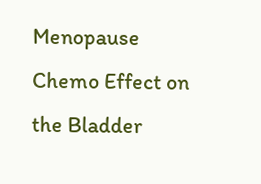Menopause
Chemo Effect on the Bladder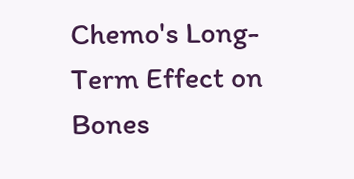Chemo's Long-Term Effect on Bones